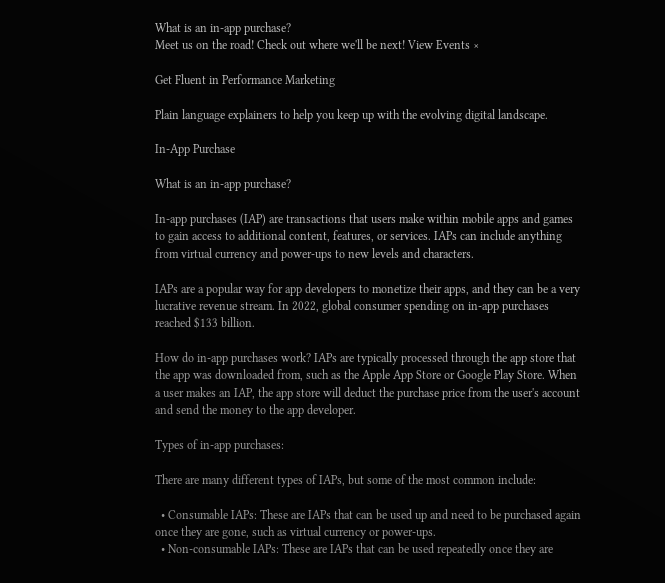What is an in-app purchase?
Meet us on the road! Check out where we'll be next! View Events ×

Get Fluent in Performance Marketing

Plain language explainers to help you keep up with the evolving digital landscape.

In-App Purchase

What is an in-app purchase?

In-app purchases (IAP) are transactions that users make within mobile apps and games to gain access to additional content, features, or services. IAPs can include anything from virtual currency and power-ups to new levels and characters.

IAPs are a popular way for app developers to monetize their apps, and they can be a very lucrative revenue stream. In 2022, global consumer spending on in-app purchases reached $133 billion.

How do in-app purchases work? IAPs are typically processed through the app store that the app was downloaded from, such as the Apple App Store or Google Play Store. When a user makes an IAP, the app store will deduct the purchase price from the user's account and send the money to the app developer.

Types of in-app purchases:

There are many different types of IAPs, but some of the most common include:

  • Consumable IAPs: These are IAPs that can be used up and need to be purchased again once they are gone, such as virtual currency or power-ups.
  • Non-consumable IAPs: These are IAPs that can be used repeatedly once they are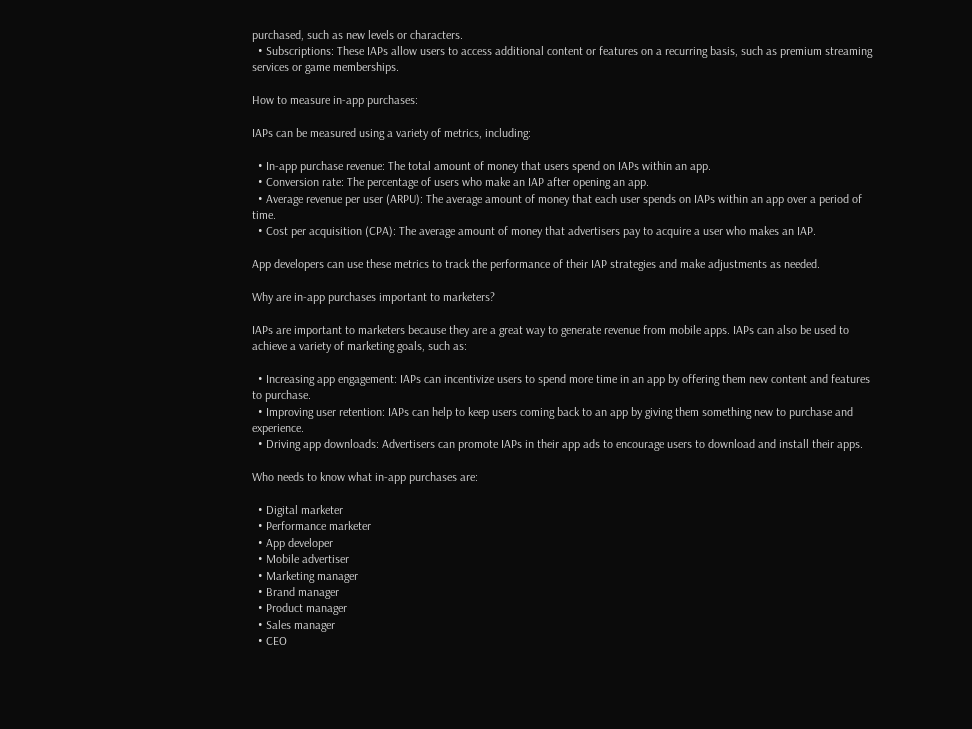purchased, such as new levels or characters.
  • Subscriptions: These IAPs allow users to access additional content or features on a recurring basis, such as premium streaming services or game memberships.

How to measure in-app purchases:

IAPs can be measured using a variety of metrics, including:

  • In-app purchase revenue: The total amount of money that users spend on IAPs within an app.
  • Conversion rate: The percentage of users who make an IAP after opening an app.
  • Average revenue per user (ARPU): The average amount of money that each user spends on IAPs within an app over a period of time.
  • Cost per acquisition (CPA): The average amount of money that advertisers pay to acquire a user who makes an IAP.

App developers can use these metrics to track the performance of their IAP strategies and make adjustments as needed.

Why are in-app purchases important to marketers?

IAPs are important to marketers because they are a great way to generate revenue from mobile apps. IAPs can also be used to achieve a variety of marketing goals, such as:

  • Increasing app engagement: IAPs can incentivize users to spend more time in an app by offering them new content and features to purchase.
  • Improving user retention: IAPs can help to keep users coming back to an app by giving them something new to purchase and experience.
  • Driving app downloads: Advertisers can promote IAPs in their app ads to encourage users to download and install their apps.

Who needs to know what in-app purchases are:

  • Digital marketer
  • Performance marketer
  • App developer
  • Mobile advertiser
  • Marketing manager
  • Brand manager
  • Product manager
  • Sales manager
  • CEO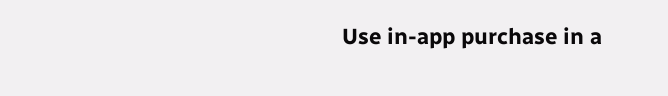Use in-app purchase in a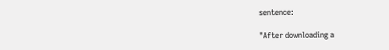sentence:

"After downloading a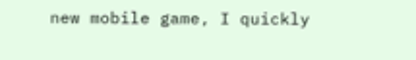new mobile game, I quickly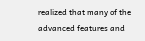realized that many of the advanced features and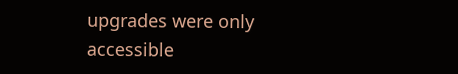upgrades were only accessible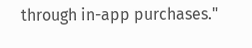through in-app purchases."